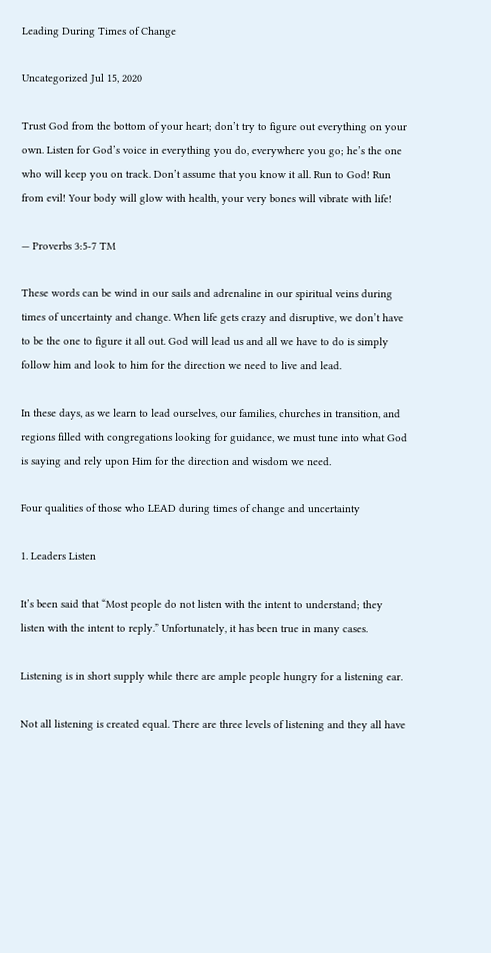Leading During Times of Change

Uncategorized Jul 15, 2020

Trust God from the bottom of your heart; don’t try to figure out everything on your own. Listen for God’s voice in everything you do, everywhere you go; he’s the one who will keep you on track. Don’t assume that you know it all. Run to God! Run from evil! Your body will glow with health, your very bones will vibrate with life!

— Proverbs 3:5-7 TM

These words can be wind in our sails and adrenaline in our spiritual veins during times of uncertainty and change. When life gets crazy and disruptive, we don’t have to be the one to figure it all out. God will lead us and all we have to do is simply follow him and look to him for the direction we need to live and lead.

In these days, as we learn to lead ourselves, our families, churches in transition, and regions filled with congregations looking for guidance, we must tune into what God is saying and rely upon Him for the direction and wisdom we need.

Four qualities of those who LEAD during times of change and uncertainty

1. Leaders Listen

It’s been said that “Most people do not listen with the intent to understand; they listen with the intent to reply.” Unfortunately, it has been true in many cases.

Listening is in short supply while there are ample people hungry for a listening ear.

Not all listening is created equal. There are three levels of listening and they all have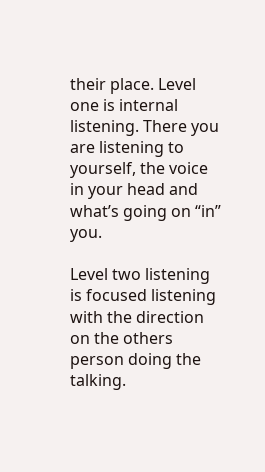their place. Level one is internal listening. There you are listening to yourself, the voice in your head and what’s going on “in” you.

Level two listening is focused listening with the direction on the others person doing the talking.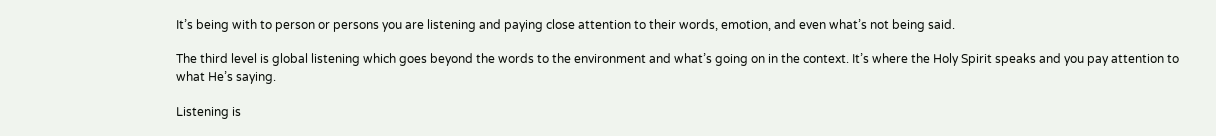It’s being with to person or persons you are listening and paying close attention to their words, emotion, and even what’s not being said.

The third level is global listening which goes beyond the words to the environment and what’s going on in the context. It’s where the Holy Spirit speaks and you pay attention to what He’s saying.

Listening is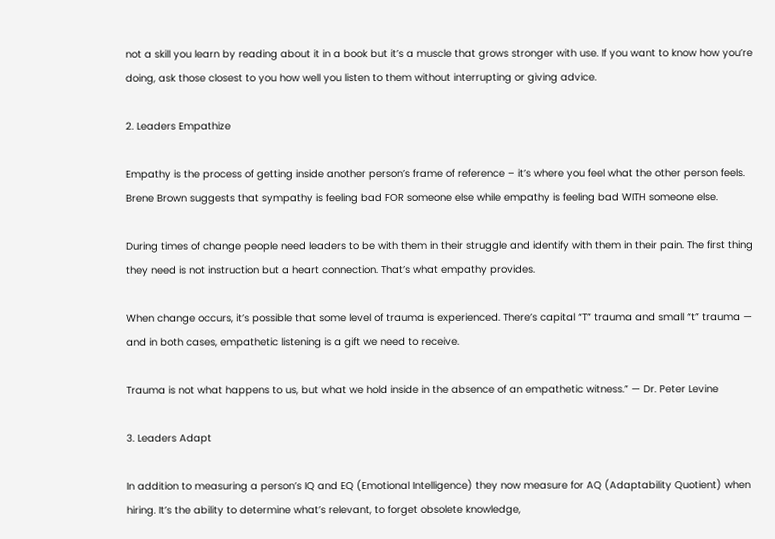not a skill you learn by reading about it in a book but it’s a muscle that grows stronger with use. If you want to know how you’re doing, ask those closest to you how well you listen to them without interrupting or giving advice.

2. Leaders Empathize

Empathy is the process of getting inside another person’s frame of reference – it’s where you feel what the other person feels. Brene Brown suggests that sympathy is feeling bad FOR someone else while empathy is feeling bad WITH someone else.

During times of change people need leaders to be with them in their struggle and identify with them in their pain. The first thing they need is not instruction but a heart connection. That’s what empathy provides.

When change occurs, it’s possible that some level of trauma is experienced. There’s capital “T” trauma and small “t” trauma — and in both cases, empathetic listening is a gift we need to receive.

Trauma is not what happens to us, but what we hold inside in the absence of an empathetic witness.” — Dr. Peter Levine

3. Leaders Adapt

In addition to measuring a person’s IQ and EQ (Emotional Intelligence) they now measure for AQ (Adaptability Quotient) when hiring. It’s the ability to determine what’s relevant, to forget obsolete knowledge,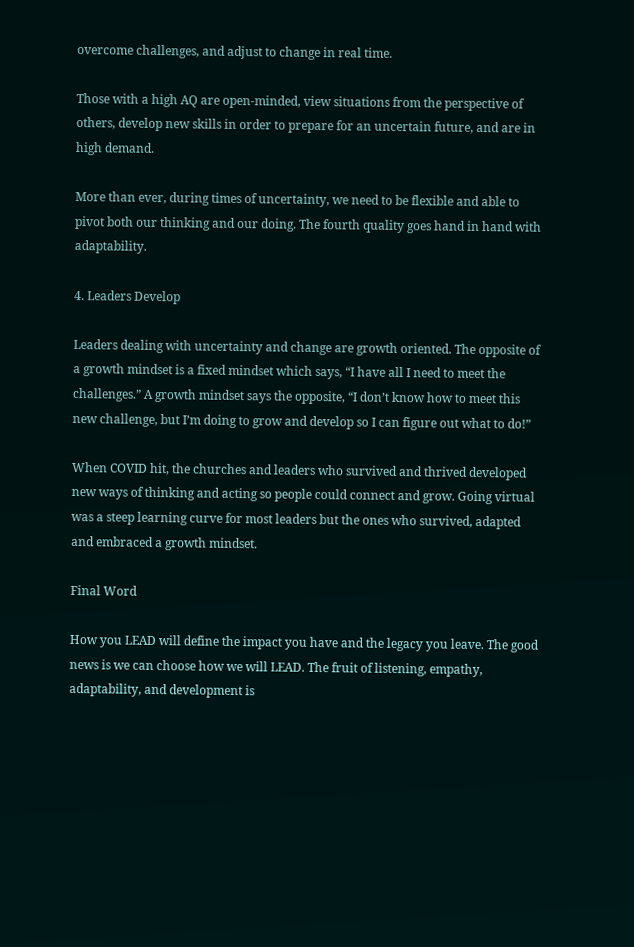overcome challenges, and adjust to change in real time.

Those with a high AQ are open-minded, view situations from the perspective of others, develop new skills in order to prepare for an uncertain future, and are in high demand.

More than ever, during times of uncertainty, we need to be flexible and able to pivot both our thinking and our doing. The fourth quality goes hand in hand with adaptability.

4. Leaders Develop

Leaders dealing with uncertainty and change are growth oriented. The opposite of a growth mindset is a fixed mindset which says, “I have all I need to meet the challenges.” A growth mindset says the opposite, “I don’t know how to meet this new challenge, but I’m doing to grow and develop so I can figure out what to do!”

When COVID hit, the churches and leaders who survived and thrived developed new ways of thinking and acting so people could connect and grow. Going virtual was a steep learning curve for most leaders but the ones who survived, adapted and embraced a growth mindset.

Final Word

How you LEAD will define the impact you have and the legacy you leave. The good news is we can choose how we will LEAD. The fruit of listening, empathy, adaptability, and development is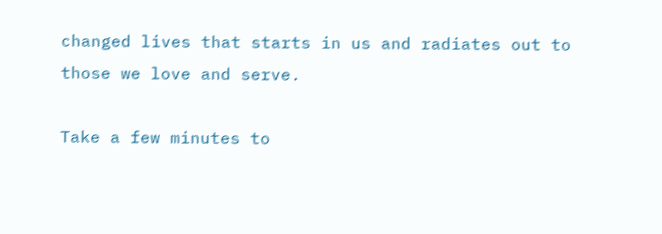changed lives that starts in us and radiates out to those we love and serve.

Take a few minutes to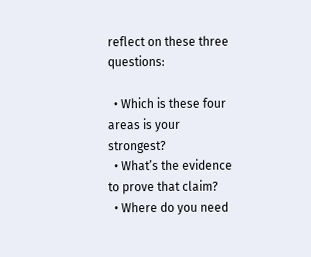reflect on these three questions:

  • Which is these four areas is your strongest?
  • What’s the evidence to prove that claim?
  • Where do you need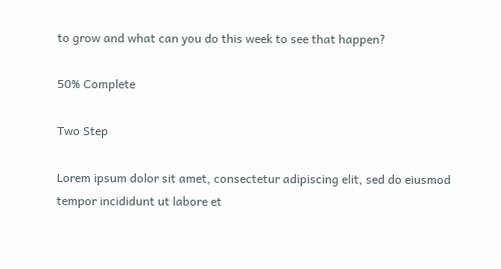to grow and what can you do this week to see that happen?

50% Complete

Two Step

Lorem ipsum dolor sit amet, consectetur adipiscing elit, sed do eiusmod tempor incididunt ut labore et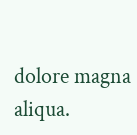dolore magna aliqua.